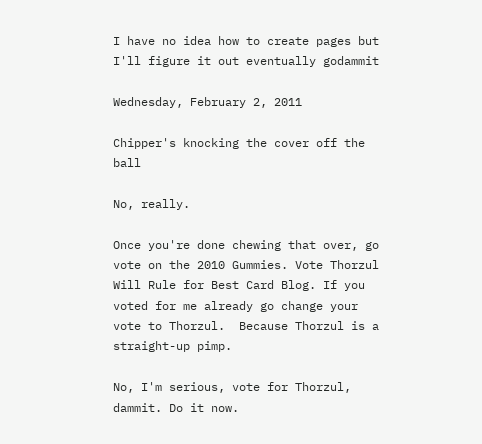I have no idea how to create pages but I'll figure it out eventually godammit

Wednesday, February 2, 2011

Chipper's knocking the cover off the ball

No, really.

Once you're done chewing that over, go vote on the 2010 Gummies. Vote Thorzul Will Rule for Best Card Blog. If you voted for me already go change your vote to Thorzul.  Because Thorzul is a straight-up pimp.

No, I'm serious, vote for Thorzul, dammit. Do it now.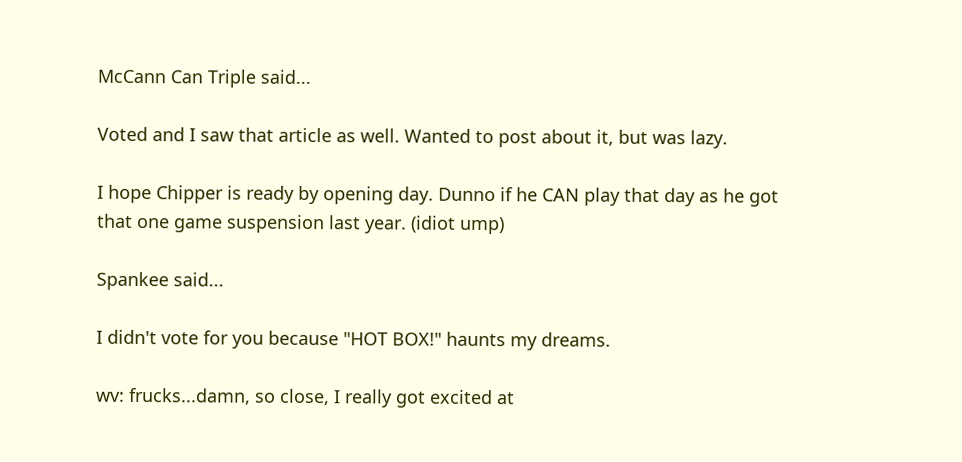McCann Can Triple said...

Voted and I saw that article as well. Wanted to post about it, but was lazy.

I hope Chipper is ready by opening day. Dunno if he CAN play that day as he got that one game suspension last year. (idiot ump)

Spankee said...

I didn't vote for you because "HOT BOX!" haunts my dreams.

wv: frucks...damn, so close, I really got excited at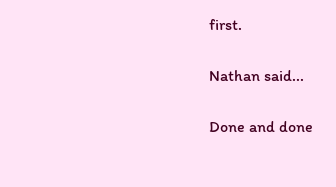first.

Nathan said...

Done and done